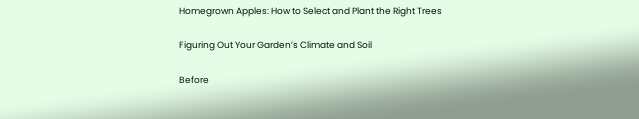Homegrown Apples: How to Select and Plant the Right Trees

Figuring Out Your Garden’s Climate and Soil

Before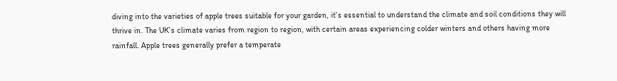diving into the varieties of apple trees suitable for your garden, it’s essential to understand the climate and soil conditions they will thrive in. The UK’s climate varies from region to region, with certain areas experiencing colder winters and others having more rainfall. Apple trees generally prefer a temperate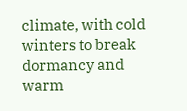climate, with cold winters to break dormancy and warm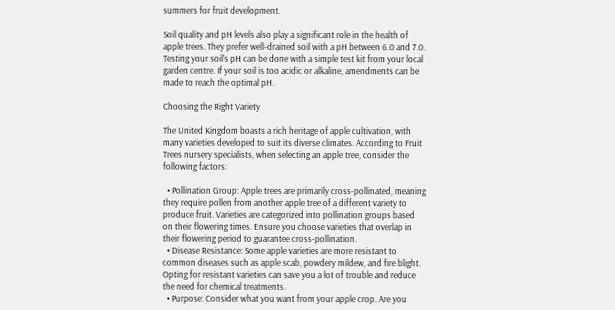summers for fruit development.

Soil quality and pH levels also play a significant role in the health of apple trees. They prefer well-drained soil with a pH between 6.0 and 7.0. Testing your soil’s pH can be done with a simple test kit from your local garden centre. If your soil is too acidic or alkaline, amendments can be made to reach the optimal pH.

Choosing the Right Variety

The United Kingdom boasts a rich heritage of apple cultivation, with many varieties developed to suit its diverse climates. According to Fruit Trees nursery specialists, when selecting an apple tree, consider the following factors:

  • Pollination Group: Apple trees are primarily cross-pollinated, meaning they require pollen from another apple tree of a different variety to produce fruit. Varieties are categorized into pollination groups based on their flowering times. Ensure you choose varieties that overlap in their flowering period to guarantee cross-pollination.
  • Disease Resistance: Some apple varieties are more resistant to common diseases such as apple scab, powdery mildew, and fire blight. Opting for resistant varieties can save you a lot of trouble and reduce the need for chemical treatments.
  • Purpose: Consider what you want from your apple crop. Are you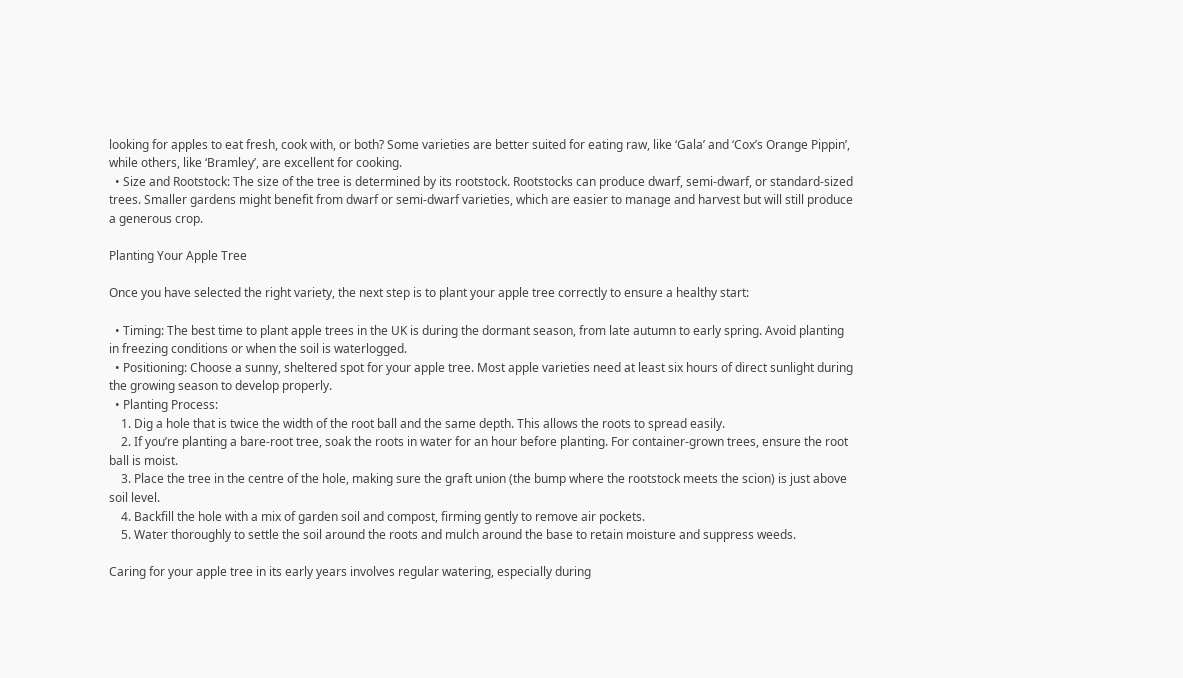looking for apples to eat fresh, cook with, or both? Some varieties are better suited for eating raw, like ‘Gala’ and ‘Cox’s Orange Pippin’, while others, like ‘Bramley’, are excellent for cooking.
  • Size and Rootstock: The size of the tree is determined by its rootstock. Rootstocks can produce dwarf, semi-dwarf, or standard-sized trees. Smaller gardens might benefit from dwarf or semi-dwarf varieties, which are easier to manage and harvest but will still produce a generous crop.

Planting Your Apple Tree

Once you have selected the right variety, the next step is to plant your apple tree correctly to ensure a healthy start:

  • Timing: The best time to plant apple trees in the UK is during the dormant season, from late autumn to early spring. Avoid planting in freezing conditions or when the soil is waterlogged.
  • Positioning: Choose a sunny, sheltered spot for your apple tree. Most apple varieties need at least six hours of direct sunlight during the growing season to develop properly.
  • Planting Process:
    1. Dig a hole that is twice the width of the root ball and the same depth. This allows the roots to spread easily.
    2. If you’re planting a bare-root tree, soak the roots in water for an hour before planting. For container-grown trees, ensure the root ball is moist.
    3. Place the tree in the centre of the hole, making sure the graft union (the bump where the rootstock meets the scion) is just above soil level.
    4. Backfill the hole with a mix of garden soil and compost, firming gently to remove air pockets.
    5. Water thoroughly to settle the soil around the roots and mulch around the base to retain moisture and suppress weeds.

Caring for your apple tree in its early years involves regular watering, especially during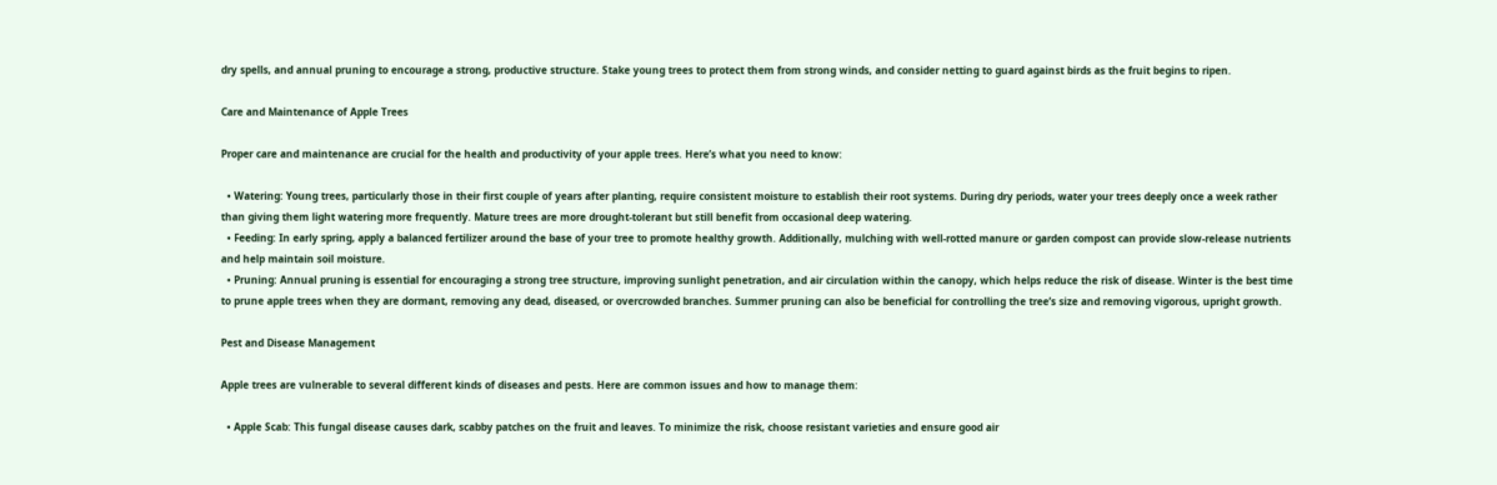dry spells, and annual pruning to encourage a strong, productive structure. Stake young trees to protect them from strong winds, and consider netting to guard against birds as the fruit begins to ripen.

Care and Maintenance of Apple Trees

Proper care and maintenance are crucial for the health and productivity of your apple trees. Here’s what you need to know:

  • Watering: Young trees, particularly those in their first couple of years after planting, require consistent moisture to establish their root systems. During dry periods, water your trees deeply once a week rather than giving them light watering more frequently. Mature trees are more drought-tolerant but still benefit from occasional deep watering.
  • Feeding: In early spring, apply a balanced fertilizer around the base of your tree to promote healthy growth. Additionally, mulching with well-rotted manure or garden compost can provide slow-release nutrients and help maintain soil moisture.
  • Pruning: Annual pruning is essential for encouraging a strong tree structure, improving sunlight penetration, and air circulation within the canopy, which helps reduce the risk of disease. Winter is the best time to prune apple trees when they are dormant, removing any dead, diseased, or overcrowded branches. Summer pruning can also be beneficial for controlling the tree’s size and removing vigorous, upright growth.

Pest and Disease Management

Apple trees are vulnerable to several different kinds of diseases and pests. Here are common issues and how to manage them:

  • Apple Scab: This fungal disease causes dark, scabby patches on the fruit and leaves. To minimize the risk, choose resistant varieties and ensure good air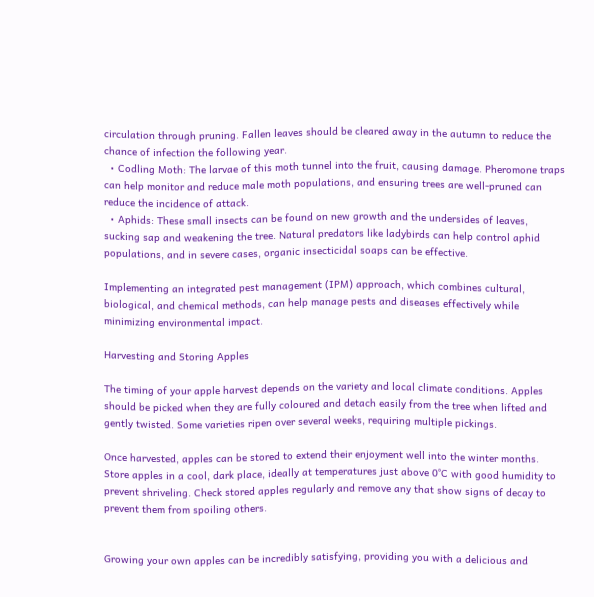circulation through pruning. Fallen leaves should be cleared away in the autumn to reduce the chance of infection the following year.
  • Codling Moth: The larvae of this moth tunnel into the fruit, causing damage. Pheromone traps can help monitor and reduce male moth populations, and ensuring trees are well-pruned can reduce the incidence of attack.
  • Aphids: These small insects can be found on new growth and the undersides of leaves, sucking sap and weakening the tree. Natural predators like ladybirds can help control aphid populations, and in severe cases, organic insecticidal soaps can be effective.

Implementing an integrated pest management (IPM) approach, which combines cultural, biological, and chemical methods, can help manage pests and diseases effectively while minimizing environmental impact.

Harvesting and Storing Apples

The timing of your apple harvest depends on the variety and local climate conditions. Apples should be picked when they are fully coloured and detach easily from the tree when lifted and gently twisted. Some varieties ripen over several weeks, requiring multiple pickings.

Once harvested, apples can be stored to extend their enjoyment well into the winter months. Store apples in a cool, dark place, ideally at temperatures just above 0°C with good humidity to prevent shriveling. Check stored apples regularly and remove any that show signs of decay to prevent them from spoiling others.


Growing your own apples can be incredibly satisfying, providing you with a delicious and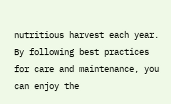nutritious harvest each year. By following best practices for care and maintenance, you can enjoy the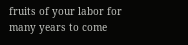fruits of your labor for many years to come